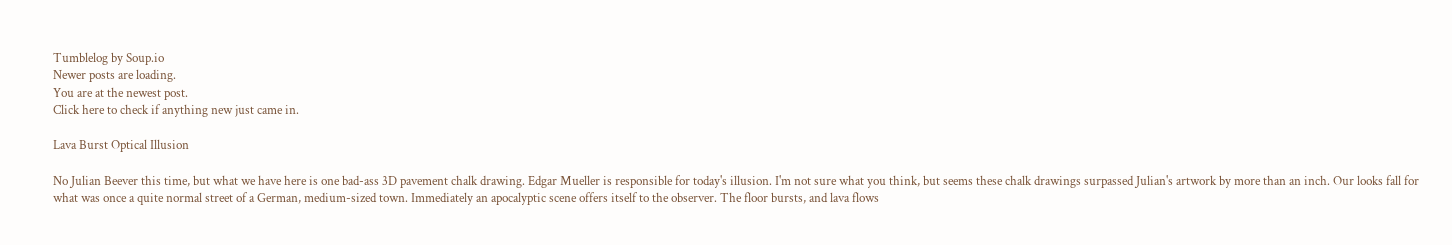Tumblelog by Soup.io
Newer posts are loading.
You are at the newest post.
Click here to check if anything new just came in.

Lava Burst Optical Illusion

No Julian Beever this time, but what we have here is one bad-ass 3D pavement chalk drawing. Edgar Mueller is responsible for today's illusion. I'm not sure what you think, but seems these chalk drawings surpassed Julian's artwork by more than an inch. Our looks fall for what was once a quite normal street of a German, medium-sized town. Immediately an apocalyptic scene offers itself to the observer. The floor bursts, and lava flows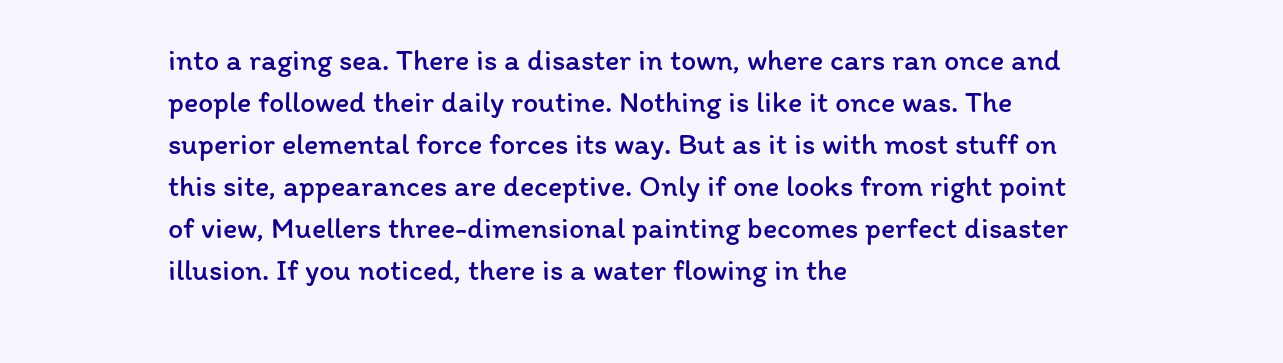into a raging sea. There is a disaster in town, where cars ran once and people followed their daily routine. Nothing is like it once was. The superior elemental force forces its way. But as it is with most stuff on this site, appearances are deceptive. Only if one looks from right point of view, Muellers three-dimensional painting becomes perfect disaster illusion. If you noticed, there is a water flowing in the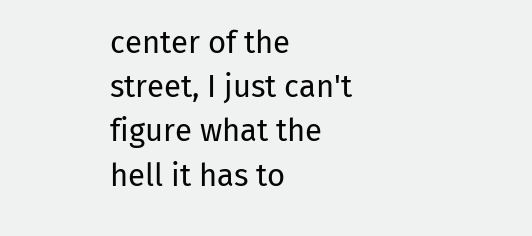center of the street, I just can't figure what the hell it has to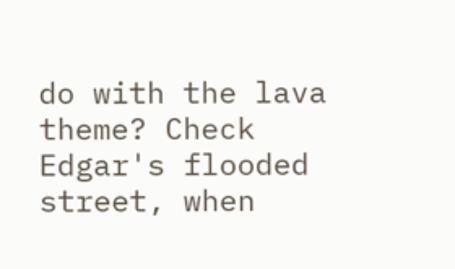do with the lava theme? Check Edgar's flooded street, when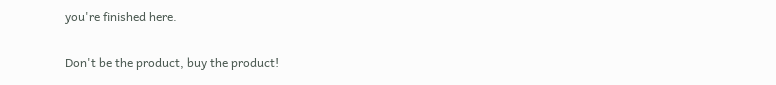you're finished here.

Don't be the product, buy the product!